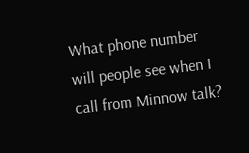What phone number will people see when I call from Minnow talk?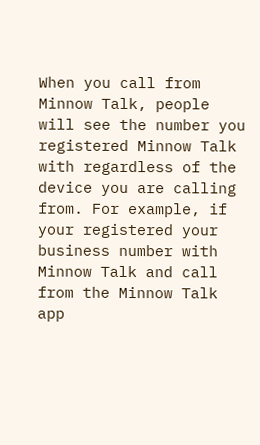When you call from Minnow Talk, people will see the number you registered Minnow Talk with regardless of the device you are calling from. For example, if your registered your business number with Minnow Talk and call from the Minnow Talk app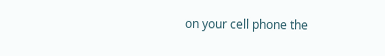on your cell phone the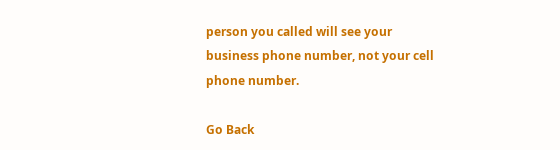person you called will see your business phone number, not your cell phone number.

Go Back